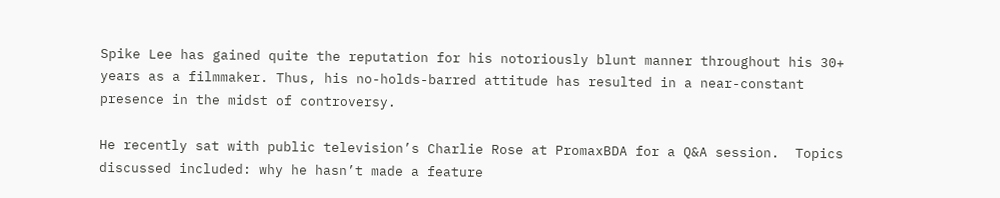Spike Lee has gained quite the reputation for his notoriously blunt manner throughout his 30+ years as a filmmaker. Thus, his no-holds-barred attitude has resulted in a near-constant presence in the midst of controversy.

He recently sat with public television’s Charlie Rose at PromaxBDA for a Q&A session.  Topics discussed included: why he hasn’t made a feature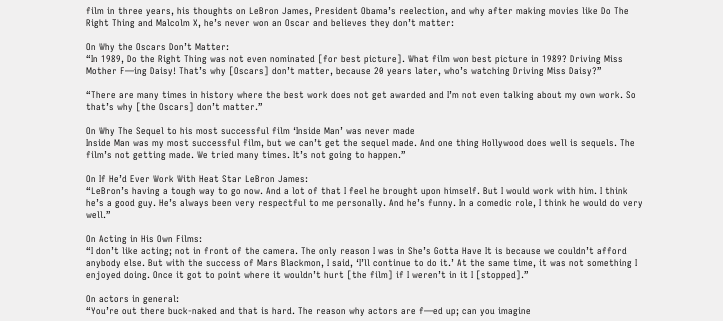film in three years, his thoughts on LeBron James, President Obama’s reelection, and why after making movies like Do The Right Thing and Malcolm X, he’s never won an Oscar and believes they don’t matter:

On Why the Oscars Don’t Matter:
“In 1989, Do the Right Thing was not even nominated [for best picture]. What film won best picture in 1989? Driving Miss Mother F—ing Daisy! That’s why [Oscars] don’t matter, because 20 years later, who’s watching Driving Miss Daisy?”

“There are many times in history where the best work does not get awarded and I’m not even talking about my own work. So that’s why [the Oscars] don’t matter.”

On Why The Sequel to his most successful film ‘Inside Man’ was never made
Inside Man was my most successful film, but we can’t get the sequel made. And one thing Hollywood does well is sequels. The film’s not getting made. We tried many times. It’s not going to happen.”

On If He’d Ever Work With Heat Star LeBron James:
“LeBron’s having a tough way to go now. And a lot of that I feel he brought upon himself. But I would work with him. I think he’s a good guy. He’s always been very respectful to me personally. And he’s funny. In a comedic role, I think he would do very well.”

On Acting in His Own Films:
“I don’t like acting; not in front of the camera. The only reason I was in She’s Gotta Have It is because we couldn’t afford anybody else. But with the success of Mars Blackmon, I said, ‘I’ll continue to do it.’ At the same time, it was not something I enjoyed doing. Once it got to point where it wouldn’t hurt [the film] if I weren’t in it I [stopped].”

On actors in general:
“You’re out there buck-naked and that is hard. The reason why actors are f—ed up; can you imagine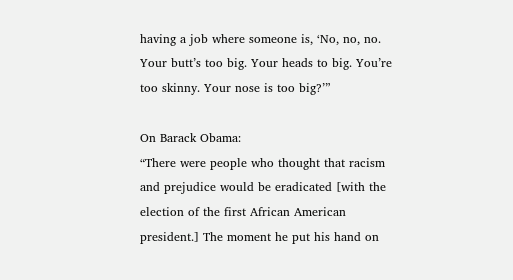having a job where someone is, ‘No, no, no. Your butt’s too big. Your heads to big. You’re too skinny. Your nose is too big?’”

On Barack Obama:
“There were people who thought that racism and prejudice would be eradicated [with the election of the first African American president.] The moment he put his hand on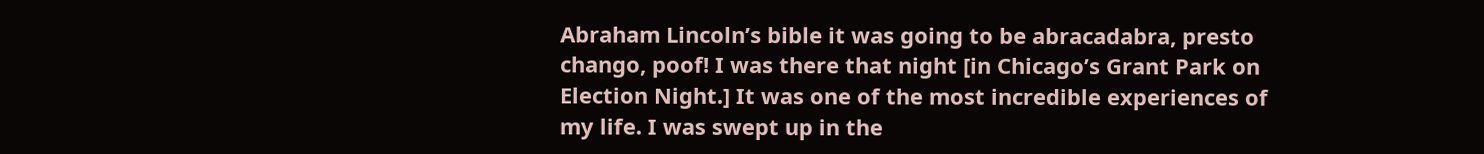Abraham Lincoln’s bible it was going to be abracadabra, presto chango, poof! I was there that night [in Chicago’s Grant Park on Election Night.] It was one of the most incredible experiences of my life. I was swept up in the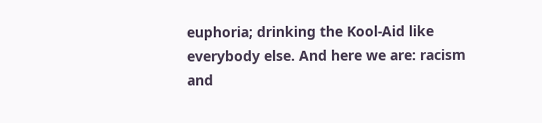euphoria; drinking the Kool-Aid like everybody else. And here we are: racism and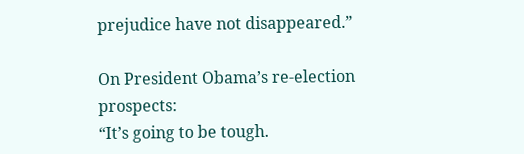prejudice have not disappeared.”

On President Obama’s re-election prospects:
“It’s going to be tough.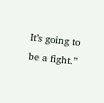It’s going to be a fight.”